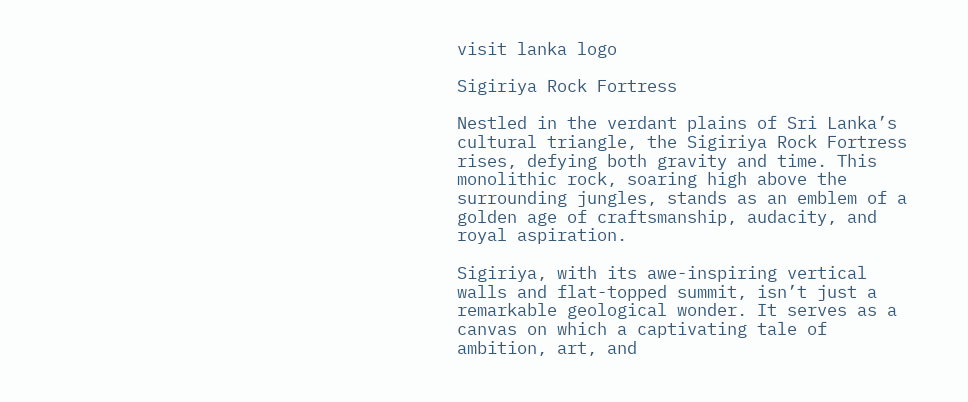visit lanka logo

Sigiriya Rock Fortress

Nestled in the verdant plains of Sri Lanka’s cultural triangle, the Sigiriya Rock Fortress rises, defying both gravity and time. This monolithic rock, soaring high above the surrounding jungles, stands as an emblem of a golden age of craftsmanship, audacity, and royal aspiration.

Sigiriya, with its awe-inspiring vertical walls and flat-topped summit, isn’t just a remarkable geological wonder. It serves as a canvas on which a captivating tale of ambition, art, and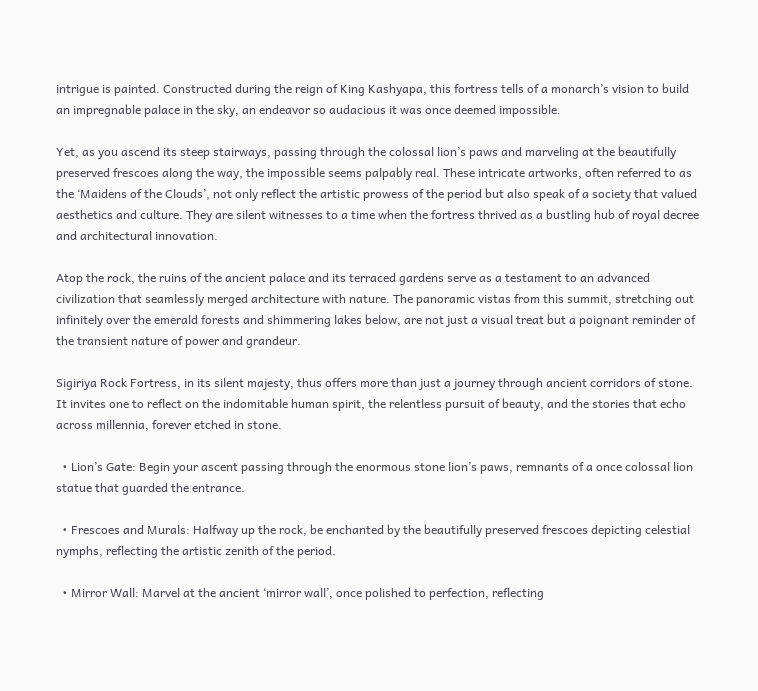intrigue is painted. Constructed during the reign of King Kashyapa, this fortress tells of a monarch’s vision to build an impregnable palace in the sky, an endeavor so audacious it was once deemed impossible.

Yet, as you ascend its steep stairways, passing through the colossal lion’s paws and marveling at the beautifully preserved frescoes along the way, the impossible seems palpably real. These intricate artworks, often referred to as the ‘Maidens of the Clouds’, not only reflect the artistic prowess of the period but also speak of a society that valued aesthetics and culture. They are silent witnesses to a time when the fortress thrived as a bustling hub of royal decree and architectural innovation.

Atop the rock, the ruins of the ancient palace and its terraced gardens serve as a testament to an advanced civilization that seamlessly merged architecture with nature. The panoramic vistas from this summit, stretching out infinitely over the emerald forests and shimmering lakes below, are not just a visual treat but a poignant reminder of the transient nature of power and grandeur.

Sigiriya Rock Fortress, in its silent majesty, thus offers more than just a journey through ancient corridors of stone. It invites one to reflect on the indomitable human spirit, the relentless pursuit of beauty, and the stories that echo across millennia, forever etched in stone.

  • Lion’s Gate: Begin your ascent passing through the enormous stone lion’s paws, remnants of a once colossal lion statue that guarded the entrance.

  • Frescoes and Murals: Halfway up the rock, be enchanted by the beautifully preserved frescoes depicting celestial nymphs, reflecting the artistic zenith of the period.

  • Mirror Wall: Marvel at the ancient ‘mirror wall’, once polished to perfection, reflecting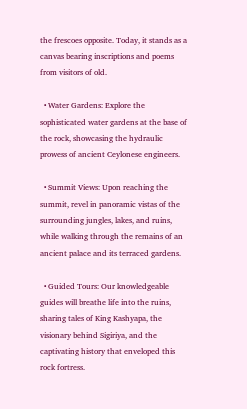the frescoes opposite. Today, it stands as a canvas bearing inscriptions and poems from visitors of old.

  • Water Gardens: Explore the sophisticated water gardens at the base of the rock, showcasing the hydraulic prowess of ancient Ceylonese engineers.

  • Summit Views: Upon reaching the summit, revel in panoramic vistas of the surrounding jungles, lakes, and ruins, while walking through the remains of an ancient palace and its terraced gardens.

  • Guided Tours: Our knowledgeable guides will breathe life into the ruins, sharing tales of King Kashyapa, the visionary behind Sigiriya, and the captivating history that enveloped this rock fortress.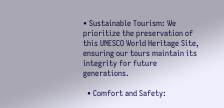• Sustainable Tourism: We prioritize the preservation of this UNESCO World Heritage Site, ensuring our tours maintain its integrity for future generations.

  • Comfort and Safety: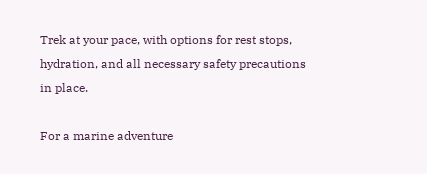Trek at your pace, with options for rest stops, hydration, and all necessary safety precautions in place.

For a marine adventure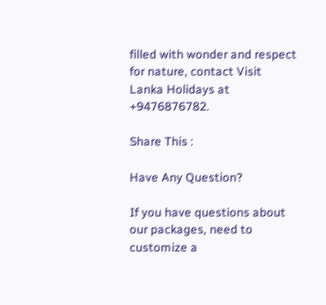filled with wonder and respect for nature, contact Visit Lanka Holidays at +9476876782.

Share This :

Have Any Question?

If you have questions about our packages, need to customize a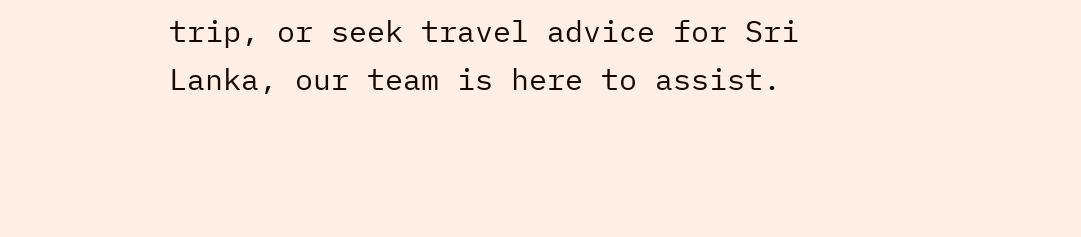trip, or seek travel advice for Sri Lanka, our team is here to assist.